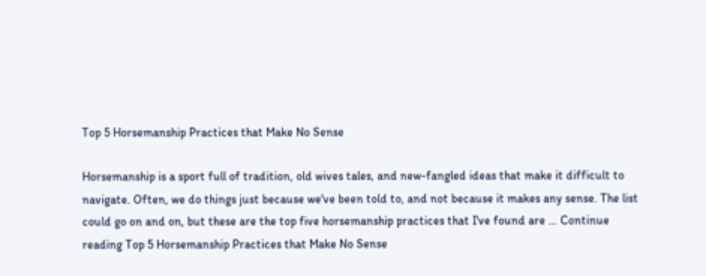Top 5 Horsemanship Practices that Make No Sense

Horsemanship is a sport full of tradition, old wives tales, and new-fangled ideas that make it difficult to navigate. Often, we do things just because we've been told to, and not because it makes any sense. The list could go on and on, but these are the top five horsemanship practices that I've found are … Continue reading Top 5 Horsemanship Practices that Make No Sense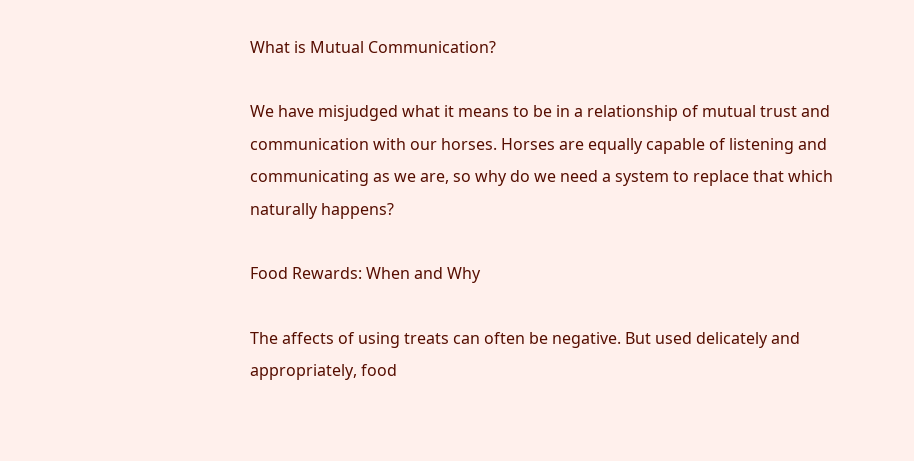What is Mutual Communication?

We have misjudged what it means to be in a relationship of mutual trust and communication with our horses. Horses are equally capable of listening and communicating as we are, so why do we need a system to replace that which naturally happens?

Food Rewards: When and Why

The affects of using treats can often be negative. But used delicately and appropriately, food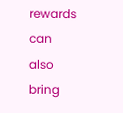rewards can also bring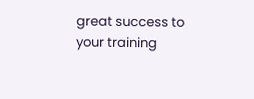great success to your training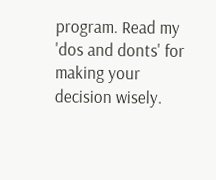program. Read my 'dos and donts' for making your decision wisely.